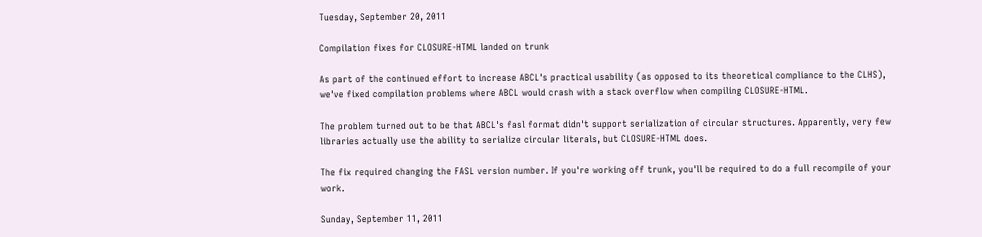Tuesday, September 20, 2011

Compilation fixes for CLOSURE-HTML landed on trunk

As part of the continued effort to increase ABCL's practical usability (as opposed to its theoretical compliance to the CLHS), we've fixed compilation problems where ABCL would crash with a stack overflow when compiling CLOSURE-HTML.

The problem turned out to be that ABCL's fasl format didn't support serialization of circular structures. Apparently, very few libraries actually use the ability to serialize circular literals, but CLOSURE-HTML does.

The fix required changing the FASL version number. If you're working off trunk, you'll be required to do a full recompile of your work.

Sunday, September 11, 2011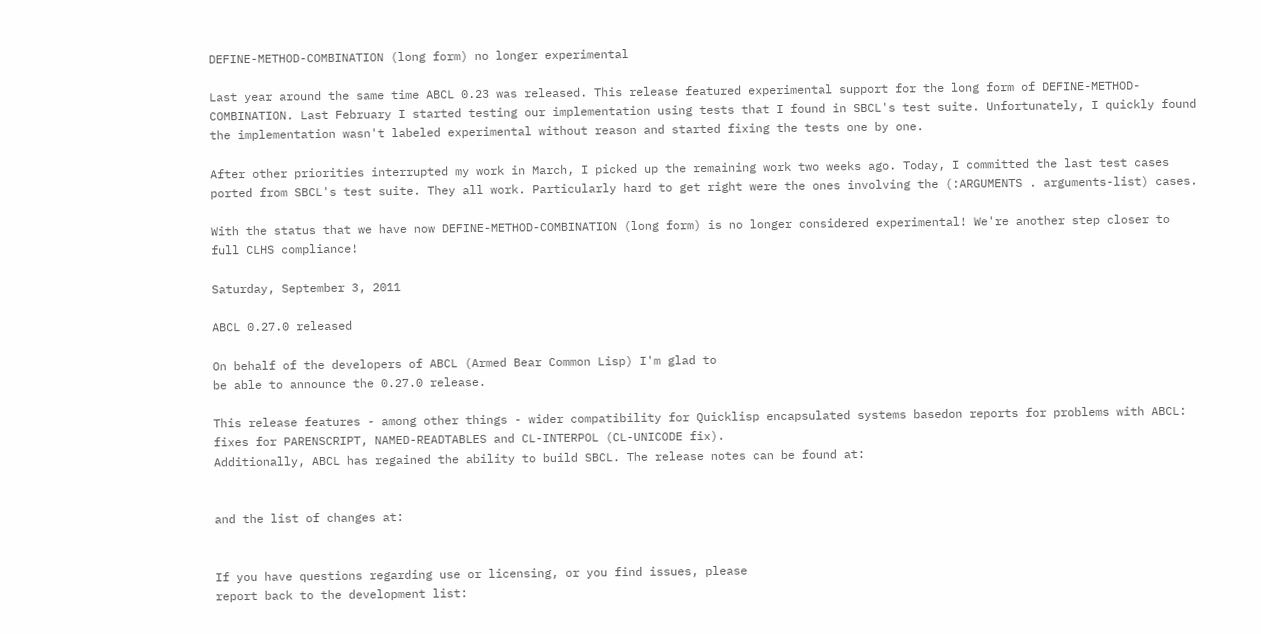DEFINE-METHOD-COMBINATION (long form) no longer experimental

Last year around the same time ABCL 0.23 was released. This release featured experimental support for the long form of DEFINE-METHOD-COMBINATION. Last February I started testing our implementation using tests that I found in SBCL's test suite. Unfortunately, I quickly found the implementation wasn't labeled experimental without reason and started fixing the tests one by one.

After other priorities interrupted my work in March, I picked up the remaining work two weeks ago. Today, I committed the last test cases ported from SBCL's test suite. They all work. Particularly hard to get right were the ones involving the (:ARGUMENTS . arguments-list) cases.

With the status that we have now DEFINE-METHOD-COMBINATION (long form) is no longer considered experimental! We're another step closer to full CLHS compliance!

Saturday, September 3, 2011

ABCL 0.27.0 released

On behalf of the developers of ABCL (Armed Bear Common Lisp) I'm glad to
be able to announce the 0.27.0 release.

This release features - among other things - wider compatibility for Quicklisp encapsulated systems basedon reports for problems with ABCL: fixes for PARENSCRIPT, NAMED-READTABLES and CL-INTERPOL (CL-UNICODE fix).
Additionally, ABCL has regained the ability to build SBCL. The release notes can be found at:


and the list of changes at:


If you have questions regarding use or licensing, or you find issues, please
report back to the development list: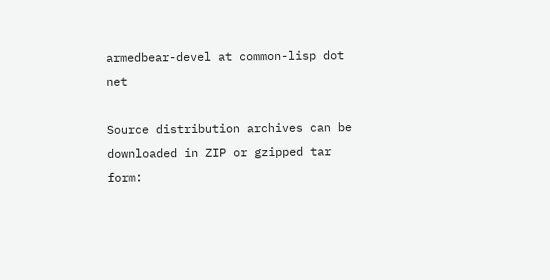armedbear-devel at common-lisp dot net

Source distribution archives can be downloaded in ZIP or gzipped tar form: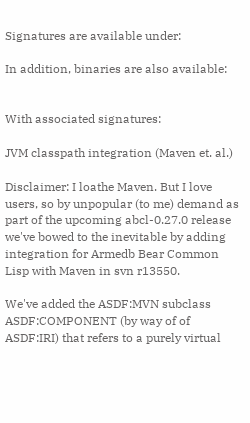Signatures are available under:

In addition, binaries are also available:


With associated signatures:

JVM classpath integration (Maven et. al.)

Disclaimer: I loathe Maven. But I love users, so by unpopular (to me) demand as part of the upcoming abcl-0.27.0 release we've bowed to the inevitable by adding integration for Armedb Bear Common Lisp with Maven in svn r13550.

We've added the ASDF:MVN subclass ASDF:COMPONENT (by way of of ASDF:IRI) that refers to a purely virtual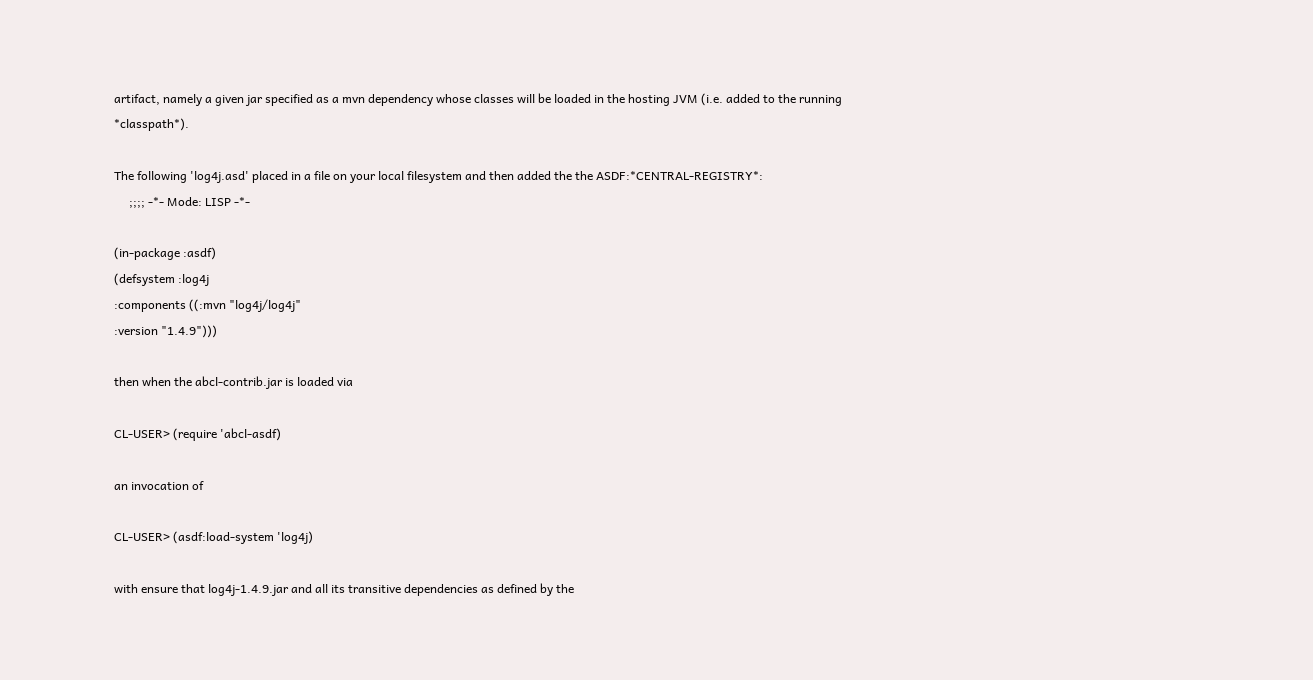artifact, namely a given jar specified as a mvn dependency whose classes will be loaded in the hosting JVM (i.e. added to the running *classpath*).

The following 'log4j.asd' placed in a file on your local filesystem and then added the the ASDF:*CENTRAL-REGISTRY*:
     ;;;; -*- Mode: LISP -*-

(in-package :asdf)
(defsystem :log4j
:components ((:mvn "log4j/log4j"
:version "1.4.9")))

then when the abcl-contrib.jar is loaded via

CL-USER> (require 'abcl-asdf)

an invocation of

CL-USER> (asdf:load-system 'log4j)

with ensure that log4j-1.4.9.jar and all its transitive dependencies as defined by the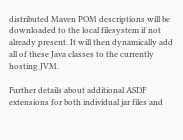distributed Maven POM descriptions will be downloaded to the local filesystem if not already present. It will then dynamically add all of these Java classes to the currently hosting JVM.

Further details about additional ASDF extensions for both individual jar files and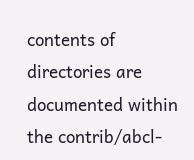contents of directories are documented within the contrib/abcl-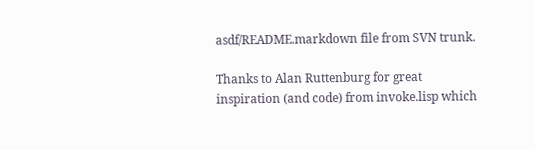asdf/README.markdown file from SVN trunk.

Thanks to Alan Ruttenburg for great inspiration (and code) from invoke.lisp which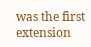was the first extension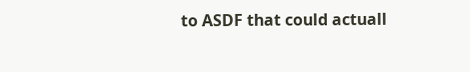to ASDF that could actuall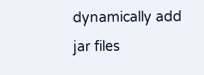dynamically add jar files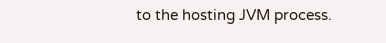to the hosting JVM process.